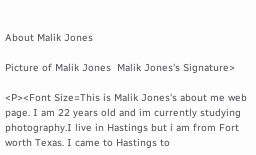About Malik Jones

Picture of Malik Jones  Malik Jones's Signature>

<P><Font Size=This is Malik Jones's about me web page. I am 22 years old and im currently studying photography.I live in Hastings but i am from Fort worth Texas. I came to Hastings to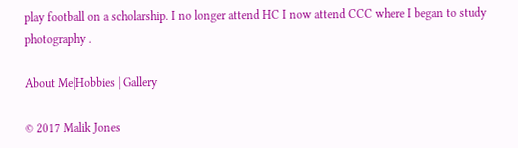play football on a scholarship. I no longer attend HC I now attend CCC where I began to study photography .

About Me|Hobbies | Gallery

© 2017 Malik Jones